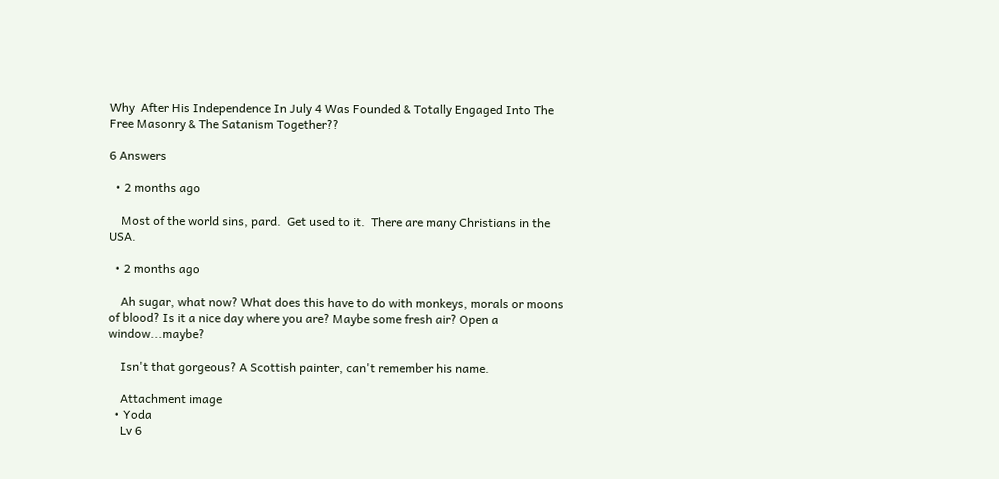Why  After His Independence In July 4 Was Founded & Totally Engaged Into The Free Masonry & The Satanism Together??

6 Answers

  • 2 months ago

    Most of the world sins, pard.  Get used to it.  There are many Christians in the USA.

  • 2 months ago

    Ah sugar, what now? What does this have to do with monkeys, morals or moons of blood? Is it a nice day where you are? Maybe some fresh air? Open a window...maybe?

    Isn't that gorgeous? A Scottish painter, can't remember his name.

    Attachment image
  • Yoda
    Lv 6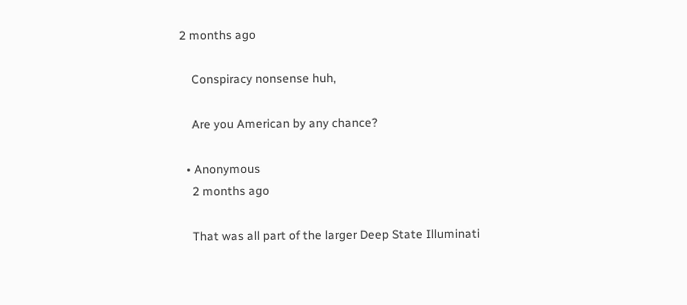2 months ago

    Conspiracy nonsense huh,

    Are you American by any chance?

  • Anonymous
    2 months ago

    That was all part of the larger Deep State Illuminati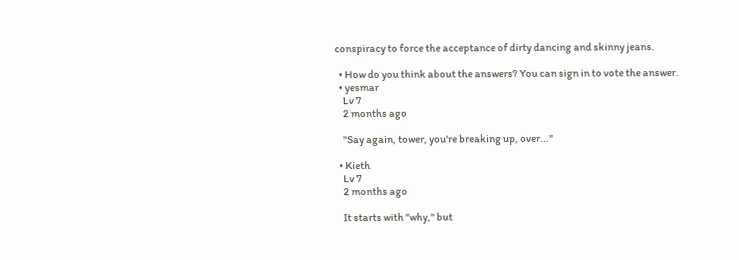conspiracy to force the acceptance of dirty dancing and skinny jeans.

  • How do you think about the answers? You can sign in to vote the answer.
  • yesmar
    Lv 7
    2 months ago

    "Say again, tower, you're breaking up, over..."

  • Kieth
    Lv 7
    2 months ago

    It starts with "why," but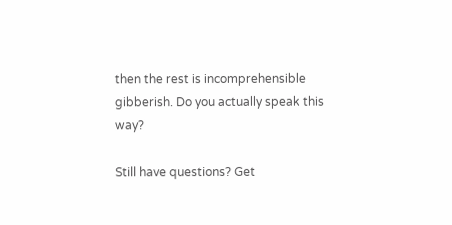then the rest is incomprehensible gibberish. Do you actually speak this way?

Still have questions? Get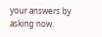your answers by asking now.